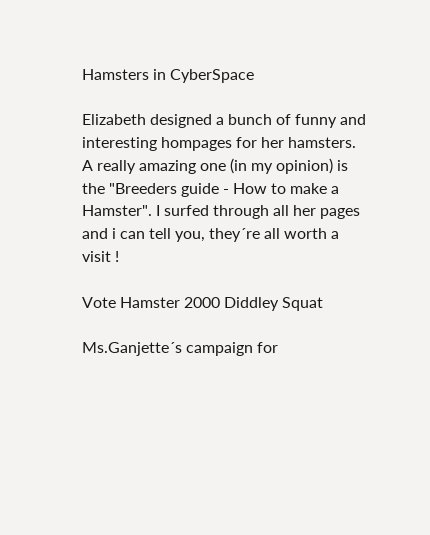Hamsters in CyberSpace

Elizabeth designed a bunch of funny and interesting hompages for her hamsters. A really amazing one (in my opinion) is the "Breeders guide - How to make a Hamster". I surfed through all her pages and i can tell you, they´re all worth a visit !

Vote Hamster 2000 Diddley Squat

Ms.Ganjette´s campaign for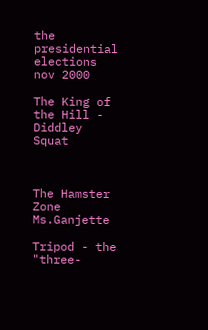the
presidential elections nov 2000

The King of the Hill -
Diddley Squat



The Hamster Zone Ms.Ganjette

Tripod - the "three-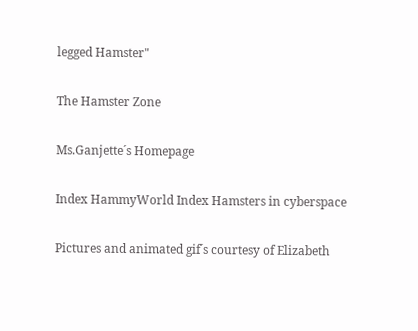legged Hamster"

The Hamster Zone

Ms.Ganjette´s Homepage

Index HammyWorld Index Hamsters in cyberspace

Pictures and animated gif´s courtesy of Elizabeth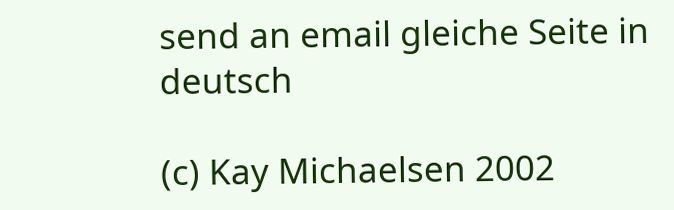send an email gleiche Seite in deutsch

(c) Kay Michaelsen 2002